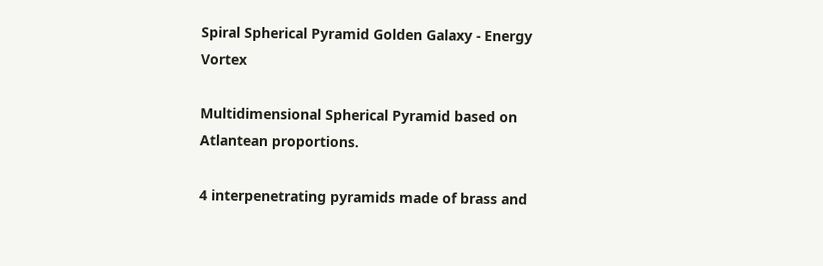Spiral Spherical Pyramid Golden Galaxy - Energy Vortex

Multidimensional Spherical Pyramid based on Atlantean proportions.

4 interpenetrating pyramids made of brass and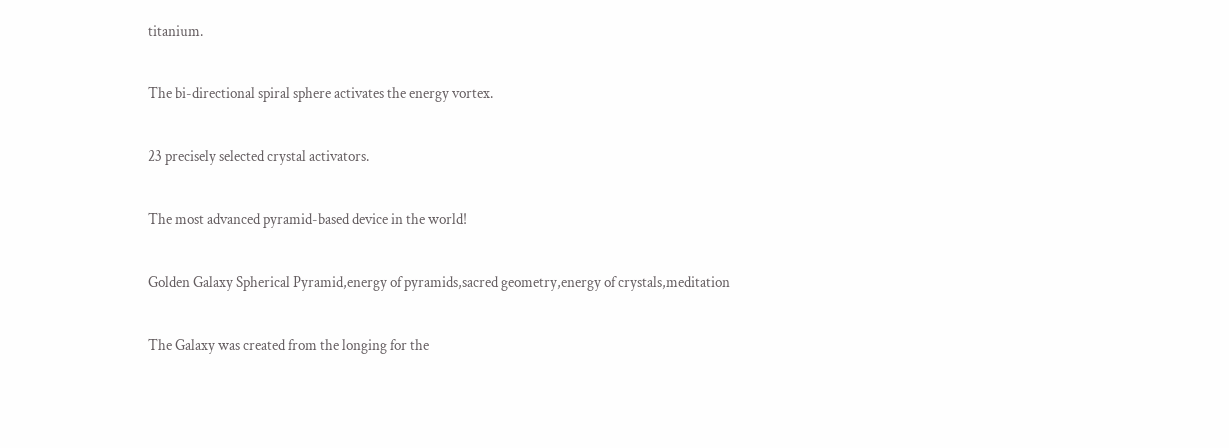titanium.

The bi-directional spiral sphere activates the energy vortex.

23 precisely selected crystal activators.

The most advanced pyramid-based device in the world!

Golden Galaxy Spherical Pyramid,energy of pyramids,sacred geometry,energy of crystals,meditation

The Galaxy was created from the longing for the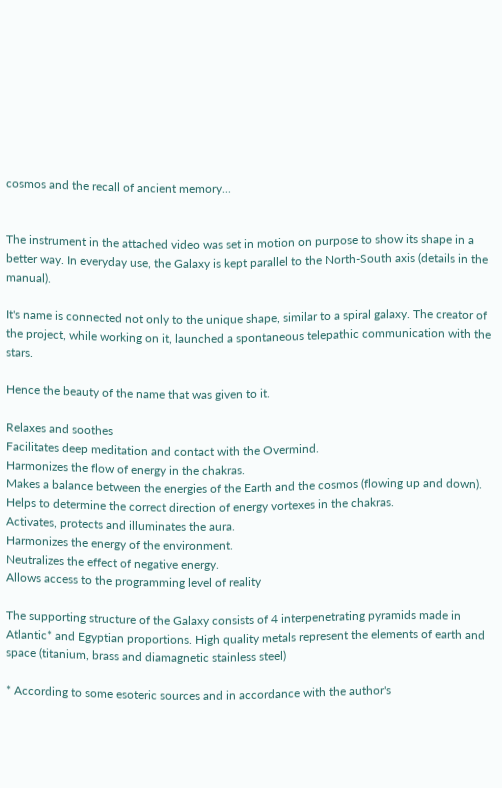cosmos and the recall of ancient memory...


The instrument in the attached video was set in motion on purpose to show its shape in a better way. In everyday use, the Galaxy is kept parallel to the North-South axis (details in the manual).

It's name is connected not only to the unique shape, similar to a spiral galaxy. The creator of the project, while working on it, launched a spontaneous telepathic communication with the stars.

Hence the beauty of the name that was given to it.

Relaxes and soothes
Facilitates deep meditation and contact with the Overmind.
Harmonizes the flow of energy in the chakras.
Makes a balance between the energies of the Earth and the cosmos (flowing up and down).
Helps to determine the correct direction of energy vortexes in the chakras.
Activates, protects and illuminates the aura.
Harmonizes the energy of the environment.
Neutralizes the effect of negative energy.
Allows access to the programming level of reality

The supporting structure of the Galaxy consists of 4 interpenetrating pyramids made in Atlantic* and Egyptian proportions. High quality metals represent the elements of earth and space (titanium, brass and diamagnetic stainless steel)

* According to some esoteric sources and in accordance with the author's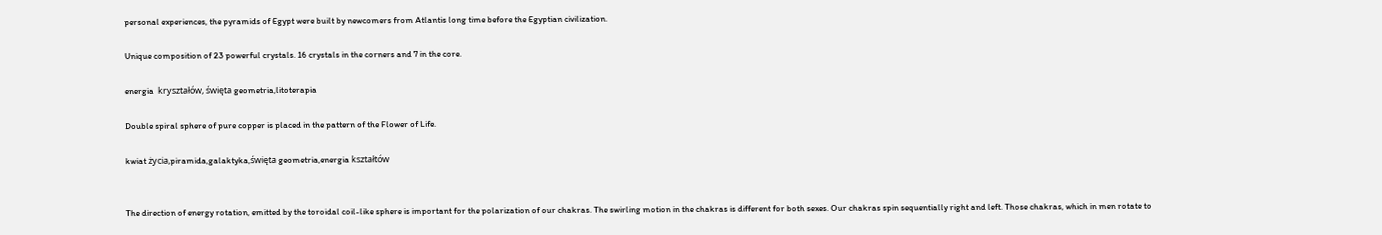personal experiences, the pyramids of Egypt were built by newcomers from Atlantis long time before the Egyptian civilization.

Unique composition of 23 powerful crystals. 16 crystals in the corners and 7 in the core.

energia  kryształów, święta geometria,litoterapia

Double spiral sphere of pure copper is placed in the pattern of the Flower of Life.

kwiat życia,piramida,galaktyka,święta geometria,energia kształtów


The direction of energy rotation, emitted by the toroidal coil-like sphere is important for the polarization of our chakras. The swirling motion in the chakras is different for both sexes. Our chakras spin sequentially right and left. Those chakras, which in men rotate to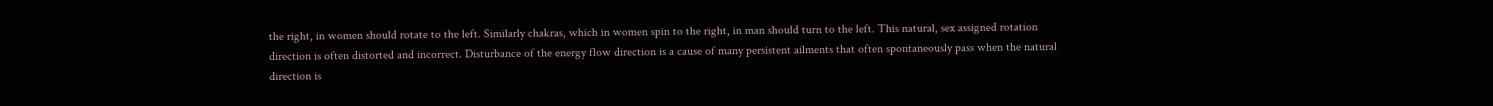the right, in women should rotate to the left. Similarly chakras, which in women spin to the right, in man should turn to the left. This natural, sex assigned rotation direction is often distorted and incorrect. Disturbance of the energy flow direction is a cause of many persistent ailments that often spontaneously pass when the natural direction is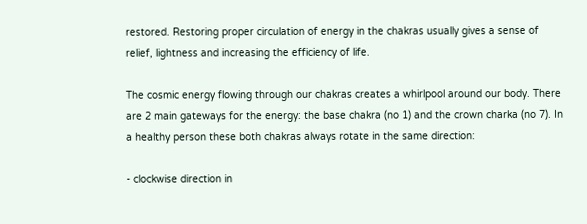restored. Restoring proper circulation of energy in the chakras usually gives a sense of relief, lightness and increasing the efficiency of life.

The cosmic energy flowing through our chakras creates a whirlpool around our body. There are 2 main gateways for the energy: the base chakra (no 1) and the crown charka (no 7). In a healthy person these both chakras always rotate in the same direction:

- clockwise direction in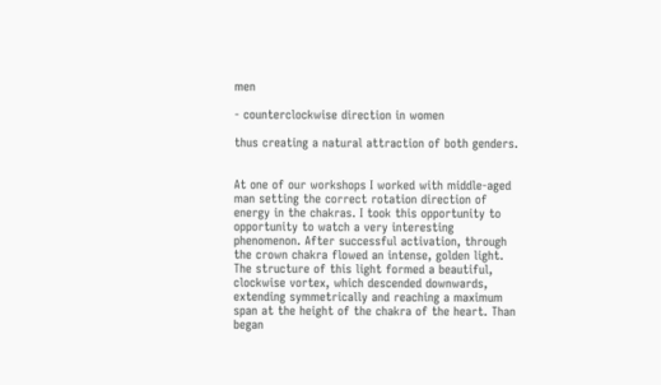men

- counterclockwise direction in women

thus creating a natural attraction of both genders.


At one of our workshops I worked with middle-aged man setting the correct rotation direction of energy in the chakras. I took this opportunity to opportunity to watch a very interesting phenomenon. After successful activation, through the crown chakra flowed an intense, golden light. The structure of this light formed a beautiful, clockwise vortex, which descended downwards, extending symmetrically and reaching a maximum span at the height of the chakra of the heart. Than began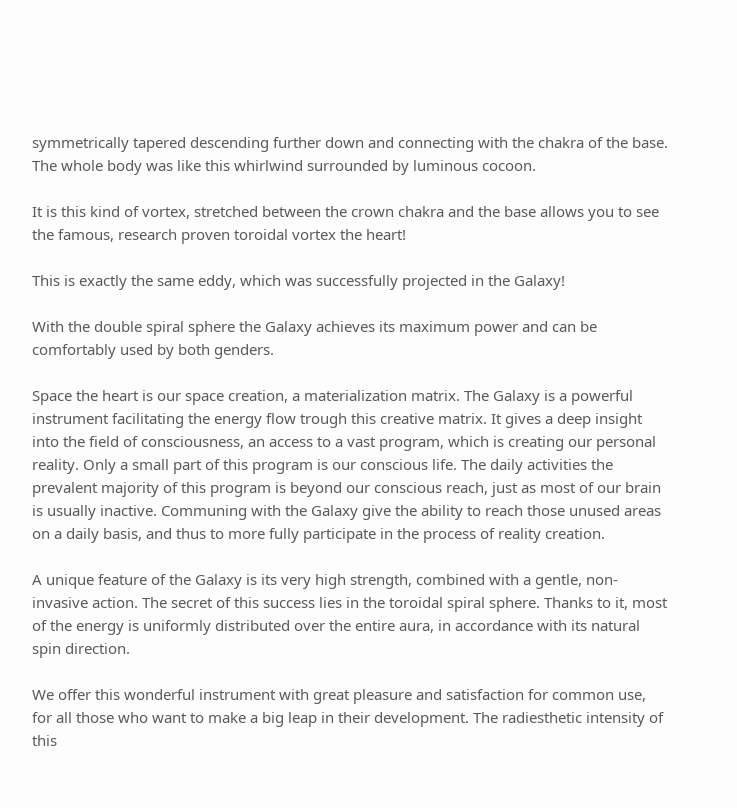symmetrically tapered descending further down and connecting with the chakra of the base. The whole body was like this whirlwind surrounded by luminous cocoon.

It is this kind of vortex, stretched between the crown chakra and the base allows you to see the famous, research proven toroidal vortex the heart!

This is exactly the same eddy, which was successfully projected in the Galaxy!

With the double spiral sphere the Galaxy achieves its maximum power and can be comfortably used by both genders.

Space the heart is our space creation, a materialization matrix. The Galaxy is a powerful instrument facilitating the energy flow trough this creative matrix. It gives a deep insight into the field of consciousness, an access to a vast program, which is creating our personal reality. Only a small part of this program is our conscious life. The daily activities the prevalent majority of this program is beyond our conscious reach, just as most of our brain is usually inactive. Communing with the Galaxy give the ability to reach those unused areas on a daily basis, and thus to more fully participate in the process of reality creation.

A unique feature of the Galaxy is its very high strength, combined with a gentle, non-invasive action. The secret of this success lies in the toroidal spiral sphere. Thanks to it, most of the energy is uniformly distributed over the entire aura, in accordance with its natural spin direction.

We offer this wonderful instrument with great pleasure and satisfaction for common use, for all those who want to make a big leap in their development. The radiesthetic intensity of this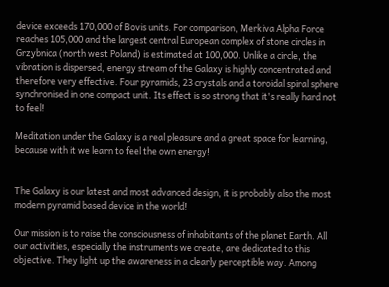device exceeds 170,000 of Bovis units. For comparison, Merkiva Alpha Force reaches 105,000 and the largest central European complex of stone circles in Grzybnica (north west Poland) is estimated at 100,000. Unlike a circle, the vibration is dispersed, energy stream of the Galaxy is highly concentrated and therefore very effective. Four pyramids, 23 crystals and a toroidal spiral sphere synchronised in one compact unit. Its effect is so strong that it's really hard not to feel!

Meditation under the Galaxy is a real pleasure and a great space for learning, because with it we learn to feel the own energy!


The Galaxy is our latest and most advanced design, it is probably also the most modern pyramid based device in the world!

Our mission is to raise the consciousness of inhabitants of the planet Earth. All our activities, especially the instruments we create, are dedicated to this objective. They light up the awareness in a clearly perceptible way. Among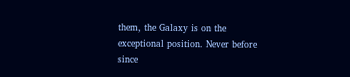them, the Galaxy is on the exceptional position. Never before since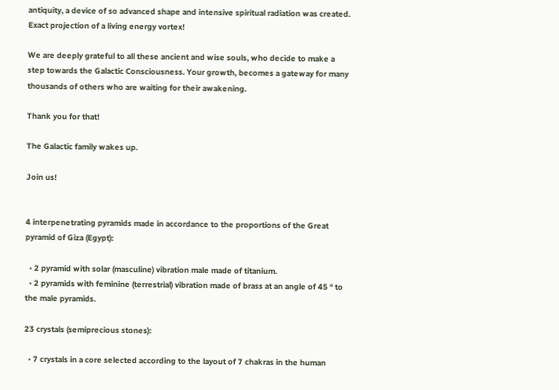antiquity, a device of so advanced shape and intensive spiritual radiation was created. Exact projection of a living energy vortex!

We are deeply grateful to all these ancient and wise souls, who decide to make a step towards the Galactic Consciousness. Your growth, becomes a gateway for many thousands of others who are waiting for their awakening.

Thank you for that!

The Galactic family wakes up.

Join us!


4 interpenetrating pyramids made in accordance to the proportions of the Great pyramid of Giza (Egypt):

  • 2 pyramid with solar (masculine) vibration male made of titanium.
  • 2 pyramids with feminine (terrestrial) vibration made of brass at an angle of 45 ° to the male pyramids.

23 crystals (semiprecious stones):

  • 7 crystals in a core selected according to the layout of 7 chakras in the human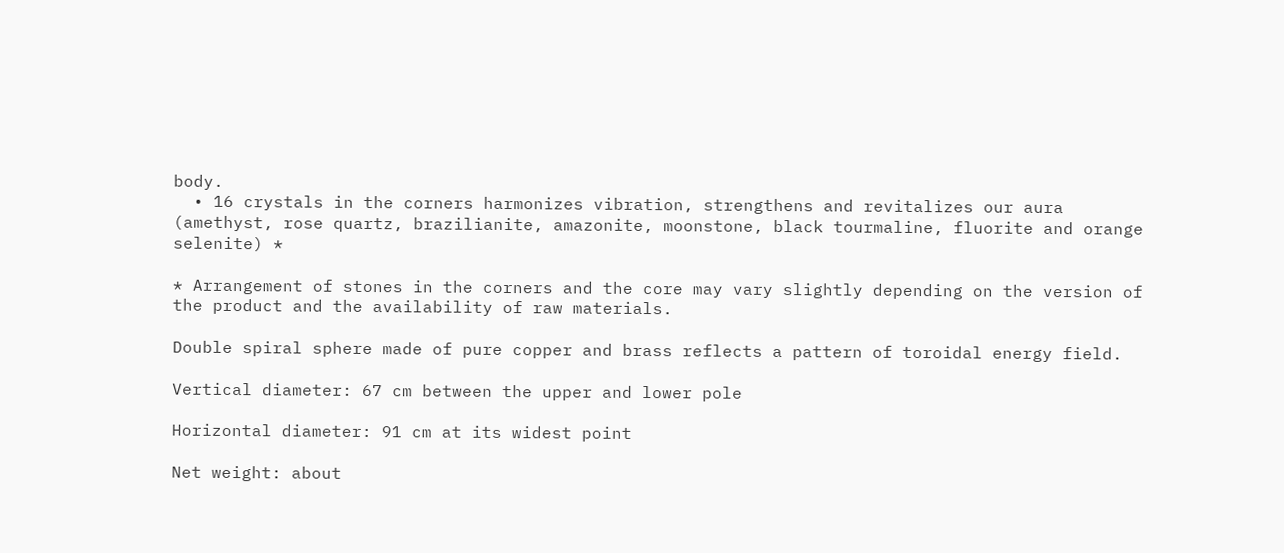body.
  • 16 crystals in the corners harmonizes vibration, strengthens and revitalizes our aura (amethyst, rose quartz, brazilianite, amazonite, moonstone, black tourmaline, fluorite and orange selenite) *

* Arrangement of stones in the corners and the core may vary slightly depending on the version of the product and the availability of raw materials.

Double spiral sphere made of pure copper and brass reflects a pattern of toroidal energy field.

Vertical diameter: 67 cm between the upper and lower pole

Horizontal diameter: 91 cm at its widest point

Net weight: about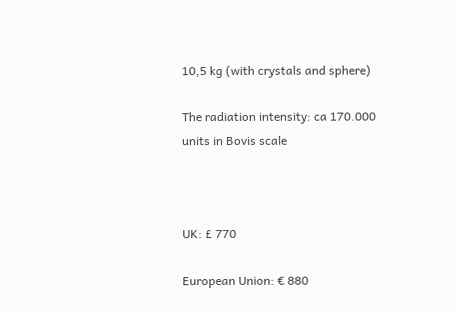10,5 kg (with crystals and sphere)

The radiation intensity: ca 170.000 units in Bovis scale



UK: £ 770

European Union: € 880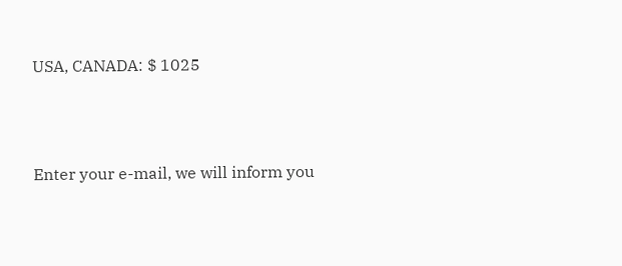USA, CANADA: $ 1025



Enter your e-mail, we will inform you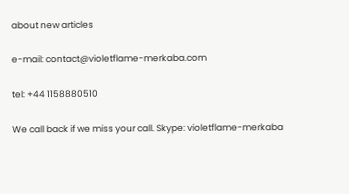about new articles

e-mail: contact@violetflame-merkaba.com

tel: +44 1158880510

We call back if we miss your call. Skype: violetflame-merkaba